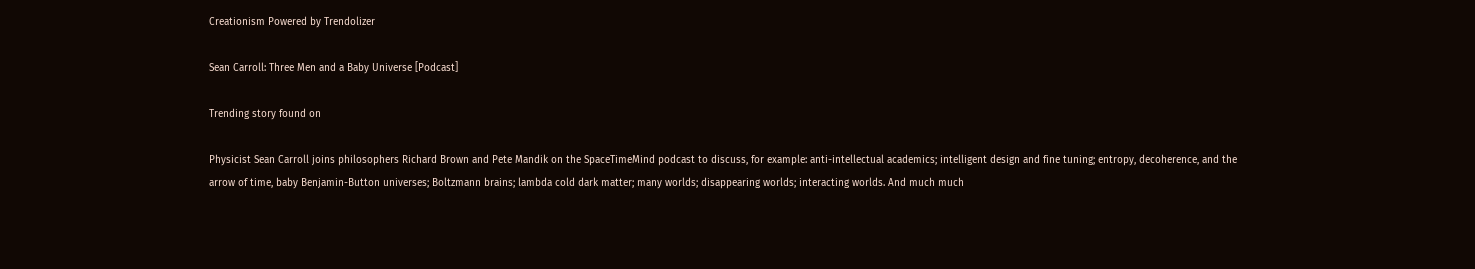Creationism Powered by Trendolizer

Sean Carroll: Three Men and a Baby Universe [Podcast]

Trending story found on

Physicist Sean Carroll joins philosophers Richard Brown and Pete Mandik on the SpaceTimeMind podcast to discuss, for example: anti-intellectual academics; intelligent design and fine tuning; entropy, decoherence, and the arrow of time, baby Benjamin-Button universes; Boltzmann brains; lambda cold dark matter; many worlds; disappearing worlds; interacting worlds. And much much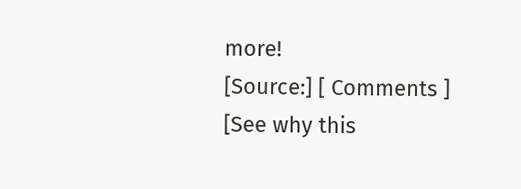more!
[Source:] [ Comments ] [See why this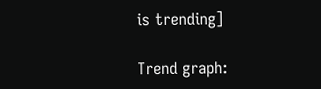is trending]

Trend graph: